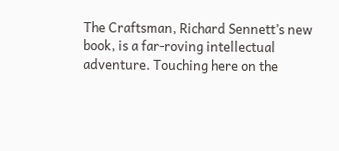The Craftsman, Richard Sennett’s new book, is a far-roving intellectual adventure. Touching here on the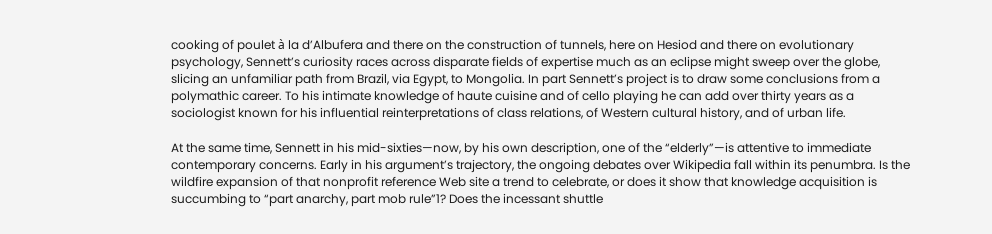cooking of poulet à la d’Albufera and there on the construction of tunnels, here on Hesiod and there on evolutionary psychology, Sennett’s curiosity races across disparate fields of expertise much as an eclipse might sweep over the globe, slicing an unfamiliar path from Brazil, via Egypt, to Mongolia. In part Sennett’s project is to draw some conclusions from a polymathic career. To his intimate knowledge of haute cuisine and of cello playing he can add over thirty years as a sociologist known for his influential reinterpretations of class relations, of Western cultural history, and of urban life.

At the same time, Sennett in his mid-sixties—now, by his own description, one of the “elderly”—is attentive to immediate contemporary concerns. Early in his argument’s trajectory, the ongoing debates over Wikipedia fall within its penumbra. Is the wildfire expansion of that nonprofit reference Web site a trend to celebrate, or does it show that knowledge acquisition is succumbing to “part anarchy, part mob rule”1? Does the incessant shuttle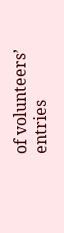of volunteers’ entries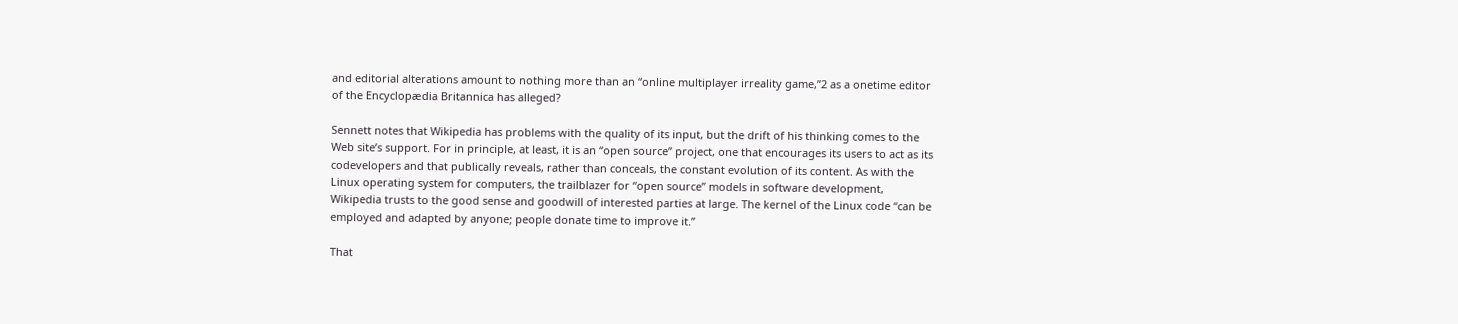and editorial alterations amount to nothing more than an “online multiplayer irreality game,”2 as a onetime editor of the Encyclopædia Britannica has alleged?

Sennett notes that Wikipedia has problems with the quality of its input, but the drift of his thinking comes to the Web site’s support. For in principle, at least, it is an “open source” project, one that encourages its users to act as its codevelopers and that publically reveals, rather than conceals, the constant evolution of its content. As with the Linux operating system for computers, the trailblazer for “open source” models in software development, Wikipedia trusts to the good sense and goodwill of interested parties at large. The kernel of the Linux code “can be employed and adapted by anyone; people donate time to improve it.”

That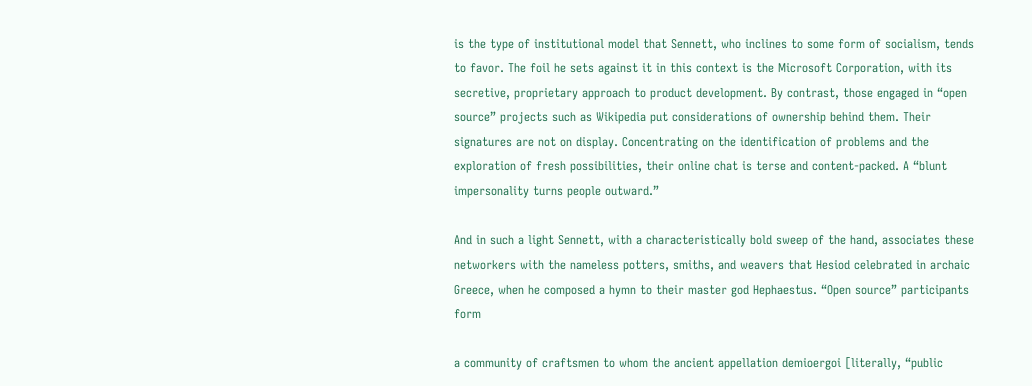is the type of institutional model that Sennett, who inclines to some form of socialism, tends to favor. The foil he sets against it in this context is the Microsoft Corporation, with its secretive, proprietary approach to product development. By contrast, those engaged in “open source” projects such as Wikipedia put considerations of ownership behind them. Their signatures are not on display. Concentrating on the identification of problems and the exploration of fresh possibilities, their online chat is terse and content-packed. A “blunt impersonality turns people outward.”

And in such a light Sennett, with a characteristically bold sweep of the hand, associates these networkers with the nameless potters, smiths, and weavers that Hesiod celebrated in archaic Greece, when he composed a hymn to their master god Hephaestus. “Open source” participants form

a community of craftsmen to whom the ancient appellation demioergoi [literally, “public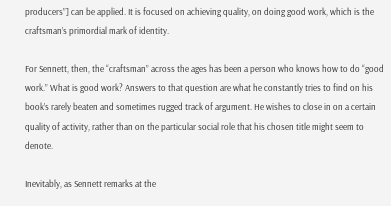producers”] can be applied. It is focused on achieving quality, on doing good work, which is the craftsman’s primordial mark of identity.

For Sennett, then, the “craftsman” across the ages has been a person who knows how to do “good work.” What is good work? Answers to that question are what he constantly tries to find on his book’s rarely beaten and sometimes rugged track of argument. He wishes to close in on a certain quality of activity, rather than on the particular social role that his chosen title might seem to denote.

Inevitably, as Sennett remarks at the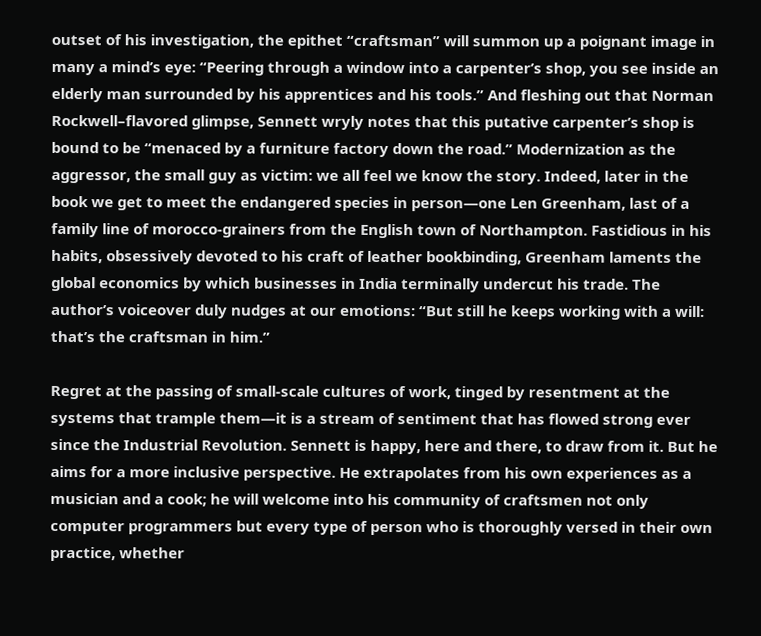outset of his investigation, the epithet “craftsman” will summon up a poignant image in many a mind’s eye: “Peering through a window into a carpenter’s shop, you see inside an elderly man surrounded by his apprentices and his tools.” And fleshing out that Norman Rockwell–flavored glimpse, Sennett wryly notes that this putative carpenter’s shop is bound to be “menaced by a furniture factory down the road.” Modernization as the aggressor, the small guy as victim: we all feel we know the story. Indeed, later in the book we get to meet the endangered species in person—one Len Greenham, last of a family line of morocco-grainers from the English town of Northampton. Fastidious in his habits, obsessively devoted to his craft of leather bookbinding, Greenham laments the global economics by which businesses in India terminally undercut his trade. The author’s voiceover duly nudges at our emotions: “But still he keeps working with a will: that’s the craftsman in him.”

Regret at the passing of small-scale cultures of work, tinged by resentment at the systems that trample them—it is a stream of sentiment that has flowed strong ever since the Industrial Revolution. Sennett is happy, here and there, to draw from it. But he aims for a more inclusive perspective. He extrapolates from his own experiences as a musician and a cook; he will welcome into his community of craftsmen not only computer programmers but every type of person who is thoroughly versed in their own practice, whether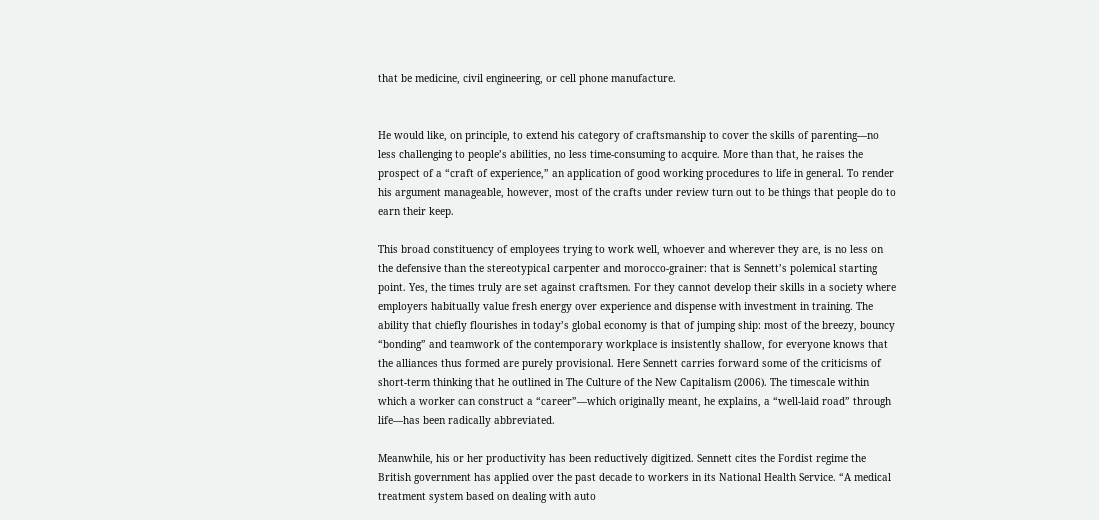that be medicine, civil engineering, or cell phone manufacture.


He would like, on principle, to extend his category of craftsmanship to cover the skills of parenting—no less challenging to people’s abilities, no less time-consuming to acquire. More than that, he raises the prospect of a “craft of experience,” an application of good working procedures to life in general. To render his argument manageable, however, most of the crafts under review turn out to be things that people do to earn their keep.

This broad constituency of employees trying to work well, whoever and wherever they are, is no less on the defensive than the stereotypical carpenter and morocco-grainer: that is Sennett’s polemical starting point. Yes, the times truly are set against craftsmen. For they cannot develop their skills in a society where employers habitually value fresh energy over experience and dispense with investment in training. The ability that chiefly flourishes in today’s global economy is that of jumping ship: most of the breezy, bouncy “bonding” and teamwork of the contemporary workplace is insistently shallow, for everyone knows that the alliances thus formed are purely provisional. Here Sennett carries forward some of the criticisms of short-term thinking that he outlined in The Culture of the New Capitalism (2006). The timescale within which a worker can construct a “career”—which originally meant, he explains, a “well-laid road” through life—has been radically abbreviated.

Meanwhile, his or her productivity has been reductively digitized. Sennett cites the Fordist regime the British government has applied over the past decade to workers in its National Health Service. “A medical treatment system based on dealing with auto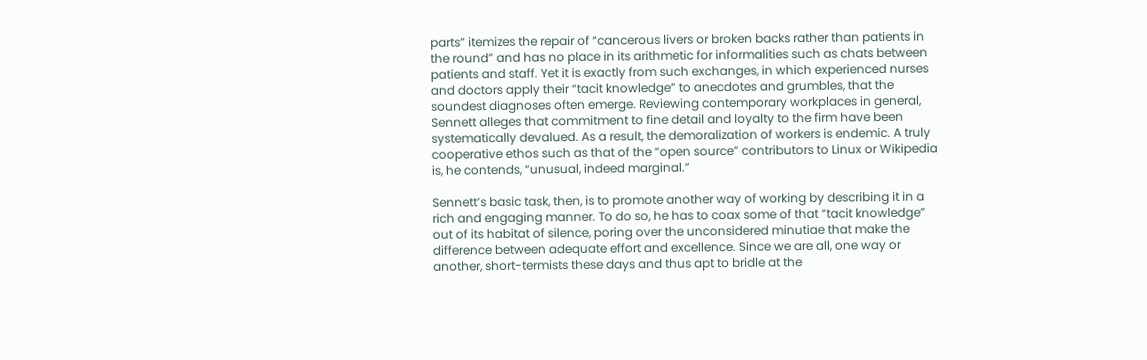parts” itemizes the repair of “cancerous livers or broken backs rather than patients in the round” and has no place in its arithmetic for informalities such as chats between patients and staff. Yet it is exactly from such exchanges, in which experienced nurses and doctors apply their “tacit knowledge” to anecdotes and grumbles, that the soundest diagnoses often emerge. Reviewing contemporary workplaces in general, Sennett alleges that commitment to fine detail and loyalty to the firm have been systematically devalued. As a result, the demoralization of workers is endemic. A truly cooperative ethos such as that of the “open source” contributors to Linux or Wikipedia is, he contends, “unusual, indeed marginal.”

Sennett’s basic task, then, is to promote another way of working by describing it in a rich and engaging manner. To do so, he has to coax some of that “tacit knowledge” out of its habitat of silence, poring over the unconsidered minutiae that make the difference between adequate effort and excellence. Since we are all, one way or another, short-termists these days and thus apt to bridle at the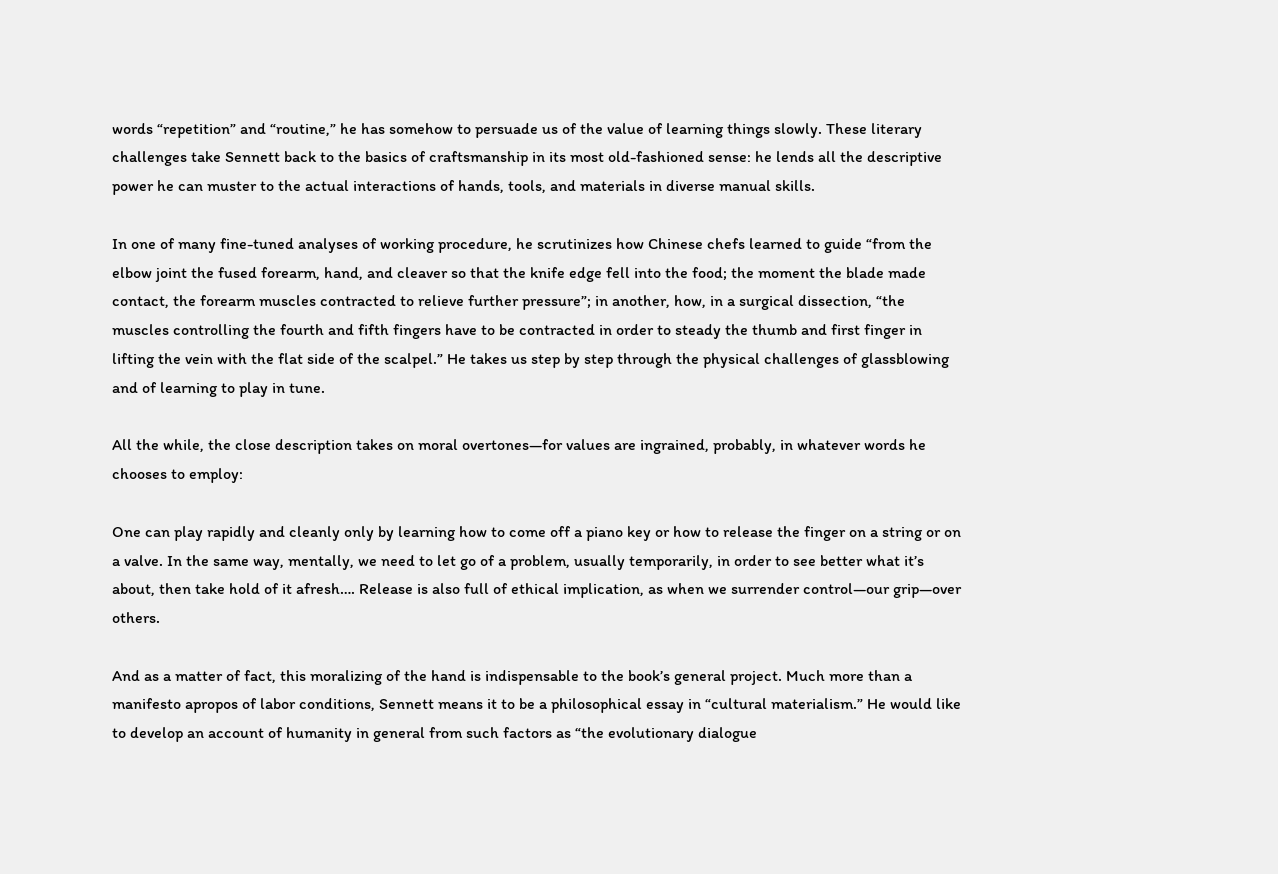words “repetition” and “routine,” he has somehow to persuade us of the value of learning things slowly. These literary challenges take Sennett back to the basics of craftsmanship in its most old-fashioned sense: he lends all the descriptive power he can muster to the actual interactions of hands, tools, and materials in diverse manual skills.

In one of many fine-tuned analyses of working procedure, he scrutinizes how Chinese chefs learned to guide “from the elbow joint the fused forearm, hand, and cleaver so that the knife edge fell into the food; the moment the blade made contact, the forearm muscles contracted to relieve further pressure”; in another, how, in a surgical dissection, “the muscles controlling the fourth and fifth fingers have to be contracted in order to steady the thumb and first finger in lifting the vein with the flat side of the scalpel.” He takes us step by step through the physical challenges of glassblowing and of learning to play in tune.

All the while, the close description takes on moral overtones—for values are ingrained, probably, in whatever words he chooses to employ:

One can play rapidly and cleanly only by learning how to come off a piano key or how to release the finger on a string or on a valve. In the same way, mentally, we need to let go of a problem, usually temporarily, in order to see better what it’s about, then take hold of it afresh…. Release is also full of ethical implication, as when we surrender control—our grip—over others.

And as a matter of fact, this moralizing of the hand is indispensable to the book’s general project. Much more than a manifesto apropos of labor conditions, Sennett means it to be a philosophical essay in “cultural materialism.” He would like to develop an account of humanity in general from such factors as “the evolutionary dialogue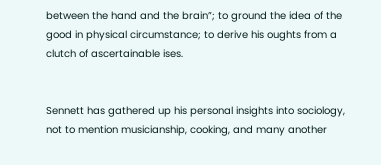between the hand and the brain”; to ground the idea of the good in physical circumstance; to derive his oughts from a clutch of ascertainable ises.


Sennett has gathered up his personal insights into sociology, not to mention musicianship, cooking, and many another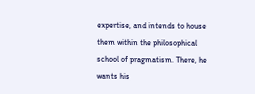expertise, and intends to house them within the philosophical school of pragmatism. There, he wants his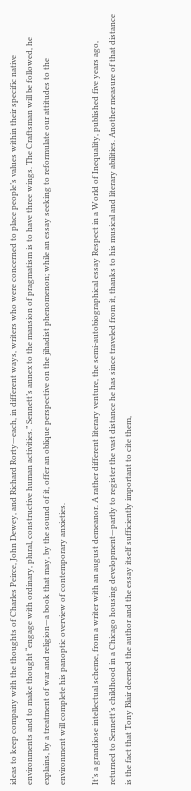ideas to keep company with the thoughts of Charles Peirce, John Dewey, and Richard Rorty—each, in different ways, writers who were concerned to place people’s values within their specific native environments and to make thought “engage with ordinary, plural, constructive human activities.” Sennett’s annex to the mansion of pragmatism is to have three wings. The Craftsman will be followed, he explains, by a treatment of war and religion—a book that may, by the sound of it, offer an oblique perspective on the jihadist phenomenon; while an essay seeking to reformulate our attitudes to the environment will complete his panoptic overview of contemporary anxieties.

It’s a grandiose intellectual scheme, from a writer with an august demeanor. A rather different literary venture, the semi-autobiographical essay Respect in a World of Inequality, published five years ago, returned to Sennett’s childhood in a Chicago housing development—partly to register the vast distance he has since traveled from it, thanks to his musical and literary abilities. Another measure of that distance is the fact that Tony Blair deemed the author and the essay itself sufficiently important to cite them,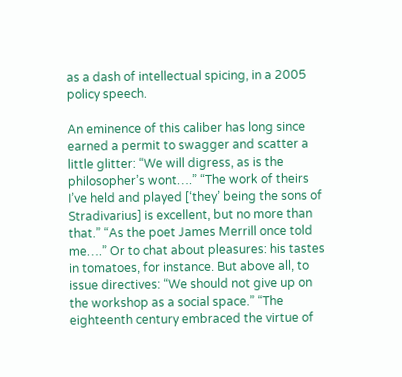as a dash of intellectual spicing, in a 2005 policy speech.

An eminence of this caliber has long since earned a permit to swagger and scatter a little glitter: “We will digress, as is the philosopher’s wont….” “The work of theirs I’ve held and played [‘they’ being the sons of Stradivarius] is excellent, but no more than that.” “As the poet James Merrill once told me….” Or to chat about pleasures: his tastes in tomatoes, for instance. But above all, to issue directives: “We should not give up on the workshop as a social space.” “The eighteenth century embraced the virtue of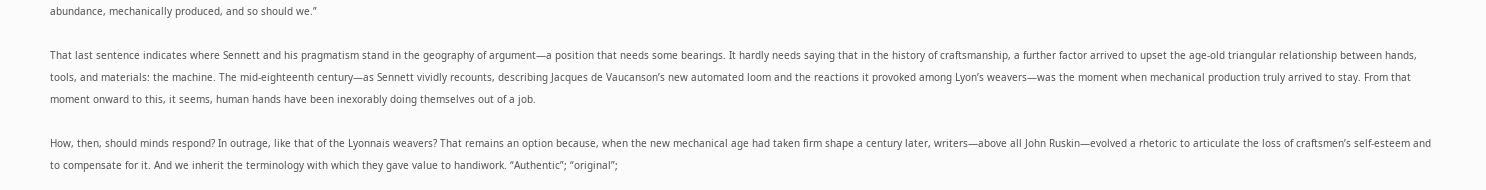abundance, mechanically produced, and so should we.”

That last sentence indicates where Sennett and his pragmatism stand in the geography of argument—a position that needs some bearings. It hardly needs saying that in the history of craftsmanship, a further factor arrived to upset the age-old triangular relationship between hands, tools, and materials: the machine. The mid-eighteenth century—as Sennett vividly recounts, describing Jacques de Vaucanson’s new automated loom and the reactions it provoked among Lyon’s weavers—was the moment when mechanical production truly arrived to stay. From that moment onward to this, it seems, human hands have been inexorably doing themselves out of a job.

How, then, should minds respond? In outrage, like that of the Lyonnais weavers? That remains an option because, when the new mechanical age had taken firm shape a century later, writers—above all John Ruskin—evolved a rhetoric to articulate the loss of craftsmen’s self-esteem and to compensate for it. And we inherit the terminology with which they gave value to handiwork. “Authentic”; “original”;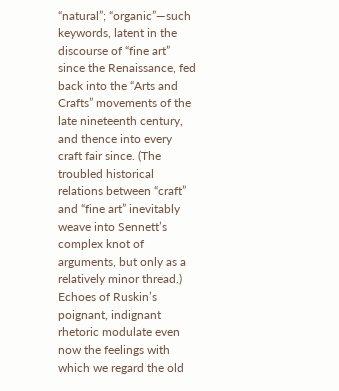“natural”; “organic”—such keywords, latent in the discourse of “fine art” since the Renaissance, fed back into the “Arts and Crafts” movements of the late nineteenth century, and thence into every craft fair since. (The troubled historical relations between “craft” and “fine art” inevitably weave into Sennett’s complex knot of arguments, but only as a relatively minor thread.) Echoes of Ruskin’s poignant, indignant rhetoric modulate even now the feelings with which we regard the old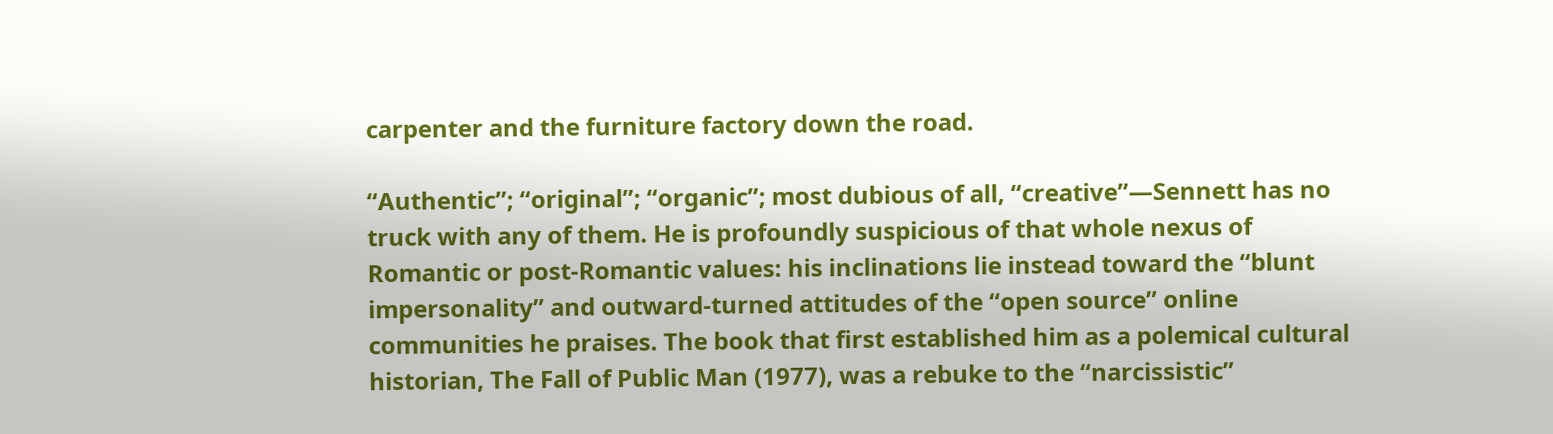carpenter and the furniture factory down the road.

“Authentic”; “original”; “organic”; most dubious of all, “creative”—Sennett has no truck with any of them. He is profoundly suspicious of that whole nexus of Romantic or post-Romantic values: his inclinations lie instead toward the “blunt impersonality” and outward-turned attitudes of the “open source” online communities he praises. The book that first established him as a polemical cultural historian, The Fall of Public Man (1977), was a rebuke to the “narcissistic”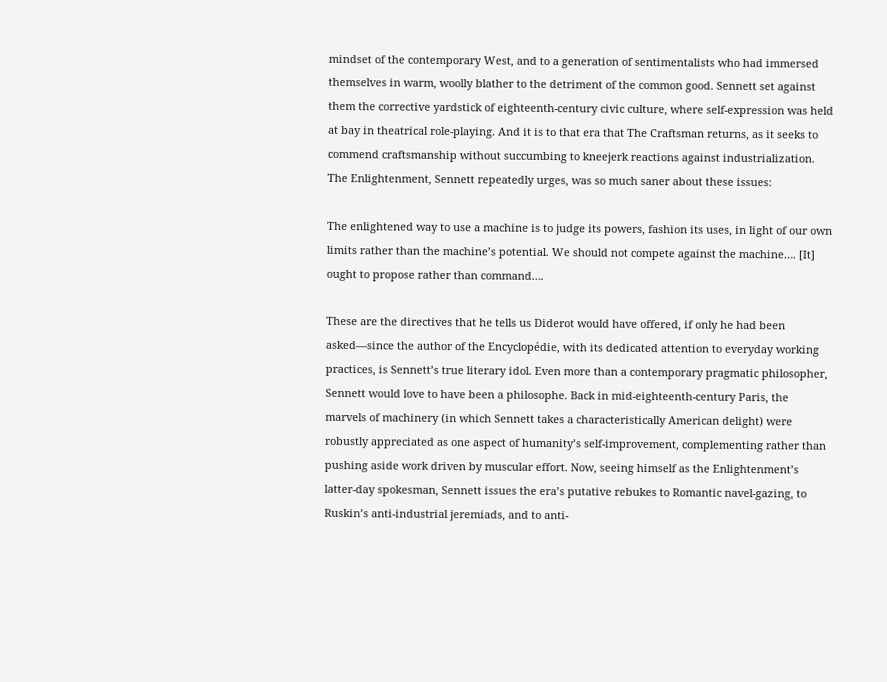mindset of the contemporary West, and to a generation of sentimentalists who had immersed themselves in warm, woolly blather to the detriment of the common good. Sennett set against them the corrective yardstick of eighteenth-century civic culture, where self-expression was held at bay in theatrical role-playing. And it is to that era that The Craftsman returns, as it seeks to commend craftsmanship without succumbing to kneejerk reactions against industrialization. The Enlightenment, Sennett repeatedly urges, was so much saner about these issues:

The enlightened way to use a machine is to judge its powers, fashion its uses, in light of our own limits rather than the machine’s potential. We should not compete against the machine…. [It] ought to propose rather than command….

These are the directives that he tells us Diderot would have offered, if only he had been asked—since the author of the Encyclopédie, with its dedicated attention to everyday working practices, is Sennett’s true literary idol. Even more than a contemporary pragmatic philosopher, Sennett would love to have been a philosophe. Back in mid-eighteenth-century Paris, the marvels of machinery (in which Sennett takes a characteristically American delight) were robustly appreciated as one aspect of humanity’s self-improvement, complementing rather than pushing aside work driven by muscular effort. Now, seeing himself as the Enlightenment’s latter-day spokesman, Sennett issues the era’s putative rebukes to Romantic navel-gazing, to Ruskin’s anti-industrial jeremiads, and to anti-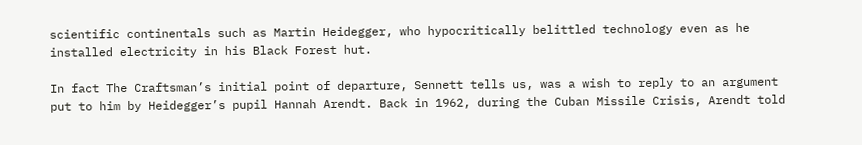scientific continentals such as Martin Heidegger, who hypocritically belittled technology even as he installed electricity in his Black Forest hut.

In fact The Craftsman’s initial point of departure, Sennett tells us, was a wish to reply to an argument put to him by Heidegger’s pupil Hannah Arendt. Back in 1962, during the Cuban Missile Crisis, Arendt told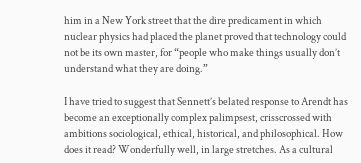him in a New York street that the dire predicament in which nuclear physics had placed the planet proved that technology could not be its own master, for “people who make things usually don’t understand what they are doing.”

I have tried to suggest that Sennett’s belated response to Arendt has become an exceptionally complex palimpsest, crisscrossed with ambitions sociological, ethical, historical, and philosophical. How does it read? Wonderfully well, in large stretches. As a cultural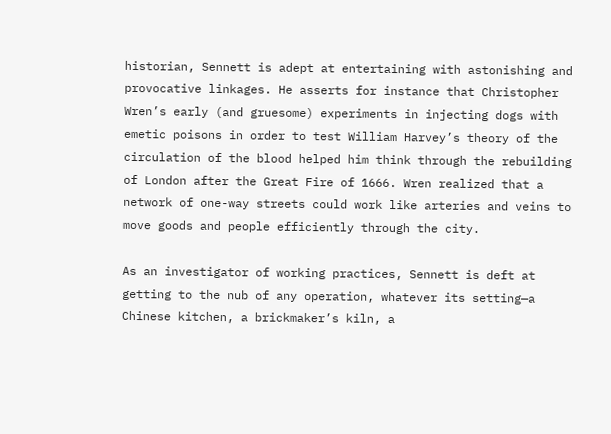historian, Sennett is adept at entertaining with astonishing and provocative linkages. He asserts for instance that Christopher Wren’s early (and gruesome) experiments in injecting dogs with emetic poisons in order to test William Harvey’s theory of the circulation of the blood helped him think through the rebuilding of London after the Great Fire of 1666. Wren realized that a network of one-way streets could work like arteries and veins to move goods and people efficiently through the city.

As an investigator of working practices, Sennett is deft at getting to the nub of any operation, whatever its setting—a Chinese kitchen, a brickmaker’s kiln, a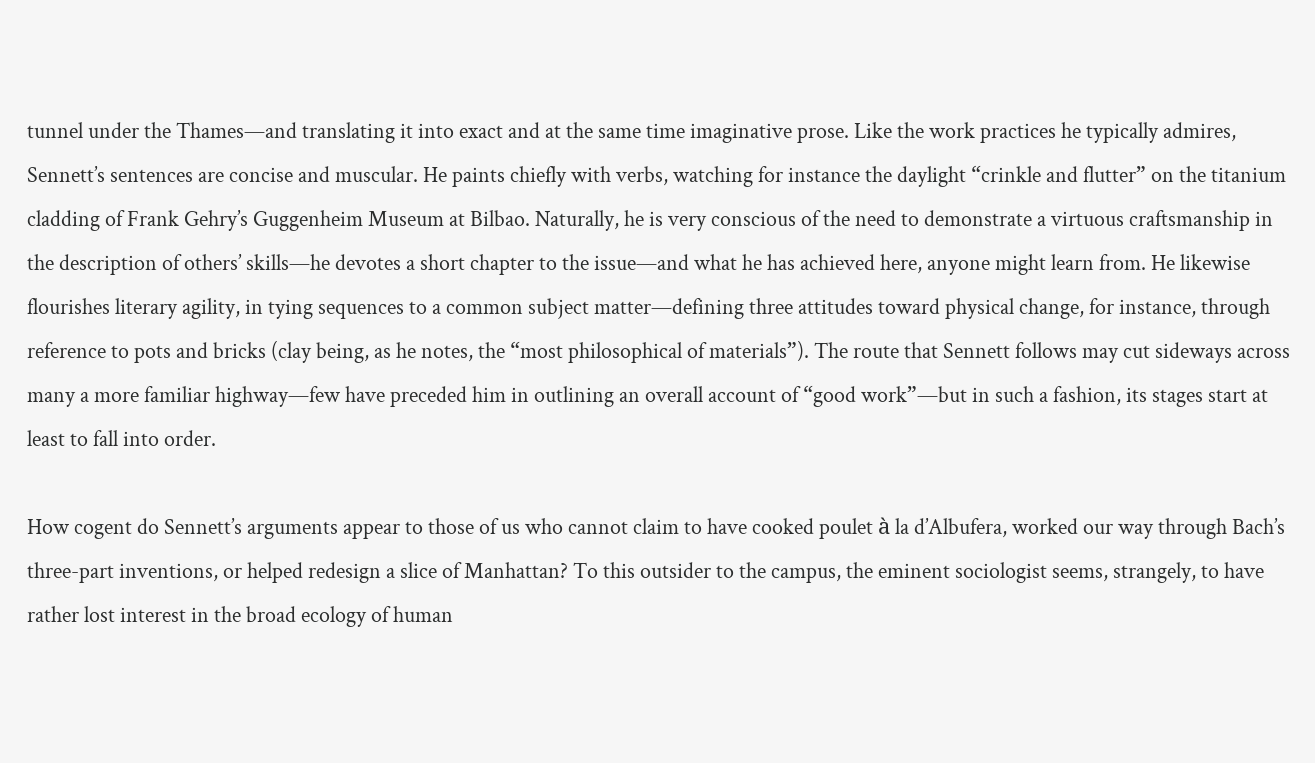tunnel under the Thames—and translating it into exact and at the same time imaginative prose. Like the work practices he typically admires, Sennett’s sentences are concise and muscular. He paints chiefly with verbs, watching for instance the daylight “crinkle and flutter” on the titanium cladding of Frank Gehry’s Guggenheim Museum at Bilbao. Naturally, he is very conscious of the need to demonstrate a virtuous craftsmanship in the description of others’ skills—he devotes a short chapter to the issue—and what he has achieved here, anyone might learn from. He likewise flourishes literary agility, in tying sequences to a common subject matter—defining three attitudes toward physical change, for instance, through reference to pots and bricks (clay being, as he notes, the “most philosophical of materials”). The route that Sennett follows may cut sideways across many a more familiar highway—few have preceded him in outlining an overall account of “good work”—but in such a fashion, its stages start at least to fall into order.

How cogent do Sennett’s arguments appear to those of us who cannot claim to have cooked poulet à la d’Albufera, worked our way through Bach’s three-part inventions, or helped redesign a slice of Manhattan? To this outsider to the campus, the eminent sociologist seems, strangely, to have rather lost interest in the broad ecology of human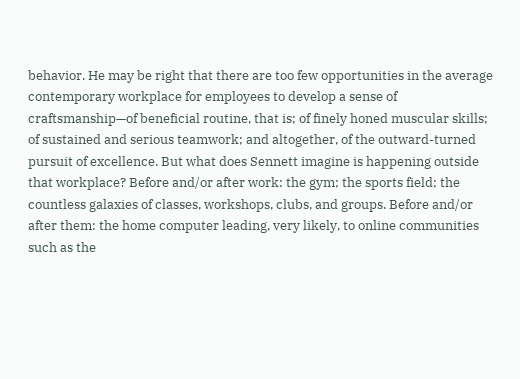behavior. He may be right that there are too few opportunities in the average contemporary workplace for employees to develop a sense of craftsmanship—of beneficial routine, that is; of finely honed muscular skills; of sustained and serious teamwork; and altogether, of the outward-turned pursuit of excellence. But what does Sennett imagine is happening outside that workplace? Before and/or after work: the gym; the sports field; the countless galaxies of classes, workshops, clubs, and groups. Before and/or after them: the home computer leading, very likely, to online communities such as the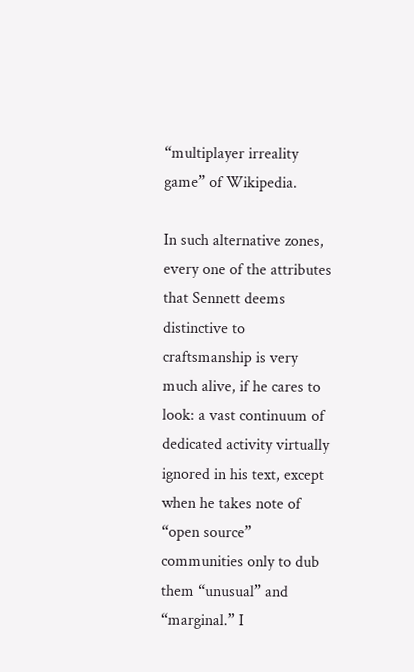“multiplayer irreality game” of Wikipedia.

In such alternative zones, every one of the attributes that Sennett deems distinctive to craftsmanship is very much alive, if he cares to look: a vast continuum of dedicated activity virtually ignored in his text, except when he takes note of “open source” communities only to dub them “unusual” and “marginal.” I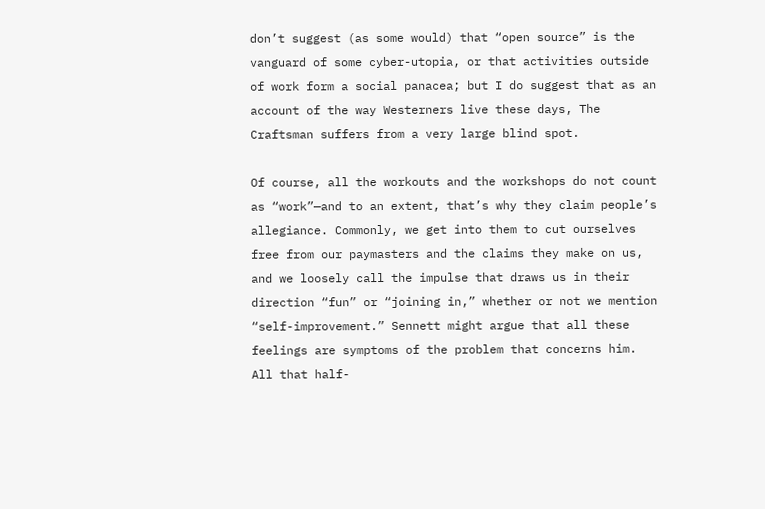don’t suggest (as some would) that “open source” is the vanguard of some cyber-utopia, or that activities outside of work form a social panacea; but I do suggest that as an account of the way Westerners live these days, The Craftsman suffers from a very large blind spot.

Of course, all the workouts and the workshops do not count as “work”—and to an extent, that’s why they claim people’s allegiance. Commonly, we get into them to cut ourselves free from our paymasters and the claims they make on us, and we loosely call the impulse that draws us in their direction “fun” or “joining in,” whether or not we mention “self-improvement.” Sennett might argue that all these feelings are symptoms of the problem that concerns him. All that half-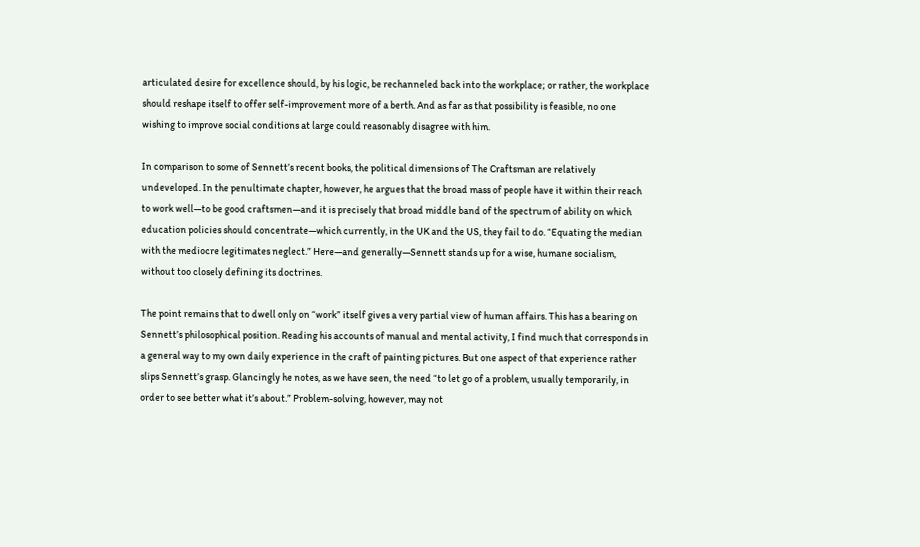articulated desire for excellence should, by his logic, be rechanneled back into the workplace; or rather, the workplace should reshape itself to offer self-improvement more of a berth. And as far as that possibility is feasible, no one wishing to improve social conditions at large could reasonably disagree with him.

In comparison to some of Sennett’s recent books, the political dimensions of The Craftsman are relatively undeveloped. In the penultimate chapter, however, he argues that the broad mass of people have it within their reach to work well—to be good craftsmen—and it is precisely that broad middle band of the spectrum of ability on which education policies should concentrate—which currently, in the UK and the US, they fail to do. “Equating the median with the mediocre legitimates neglect.” Here—and generally—Sennett stands up for a wise, humane socialism, without too closely defining its doctrines.

The point remains that to dwell only on “work” itself gives a very partial view of human affairs. This has a bearing on Sennett’s philosophical position. Reading his accounts of manual and mental activity, I find much that corresponds in a general way to my own daily experience in the craft of painting pictures. But one aspect of that experience rather slips Sennett’s grasp. Glancingly he notes, as we have seen, the need “to let go of a problem, usually temporarily, in order to see better what it’s about.” Problem-solving, however, may not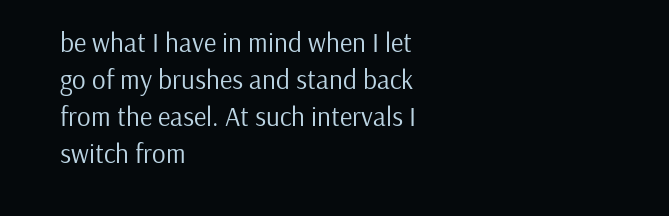be what I have in mind when I let go of my brushes and stand back from the easel. At such intervals I switch from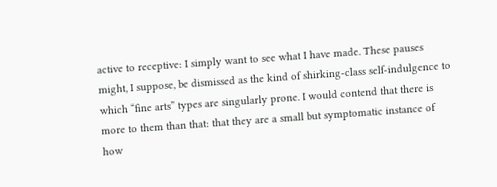active to receptive: I simply want to see what I have made. These pauses might, I suppose, be dismissed as the kind of shirking-class self-indulgence to which “fine arts” types are singularly prone. I would contend that there is more to them than that: that they are a small but symptomatic instance of how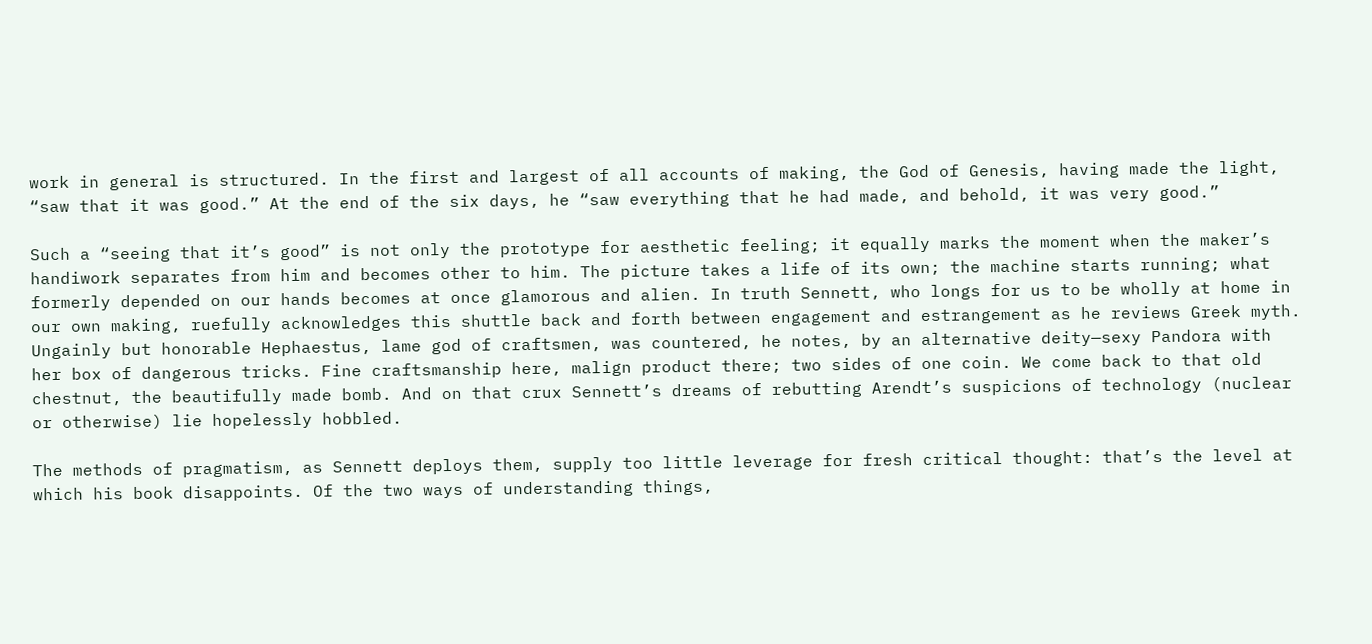work in general is structured. In the first and largest of all accounts of making, the God of Genesis, having made the light, “saw that it was good.” At the end of the six days, he “saw everything that he had made, and behold, it was very good.”

Such a “seeing that it’s good” is not only the prototype for aesthetic feeling; it equally marks the moment when the maker’s handiwork separates from him and becomes other to him. The picture takes a life of its own; the machine starts running; what formerly depended on our hands becomes at once glamorous and alien. In truth Sennett, who longs for us to be wholly at home in our own making, ruefully acknowledges this shuttle back and forth between engagement and estrangement as he reviews Greek myth. Ungainly but honorable Hephaestus, lame god of craftsmen, was countered, he notes, by an alternative deity—sexy Pandora with her box of dangerous tricks. Fine craftsmanship here, malign product there; two sides of one coin. We come back to that old chestnut, the beautifully made bomb. And on that crux Sennett’s dreams of rebutting Arendt’s suspicions of technology (nuclear or otherwise) lie hopelessly hobbled.

The methods of pragmatism, as Sennett deploys them, supply too little leverage for fresh critical thought: that’s the level at which his book disappoints. Of the two ways of understanding things,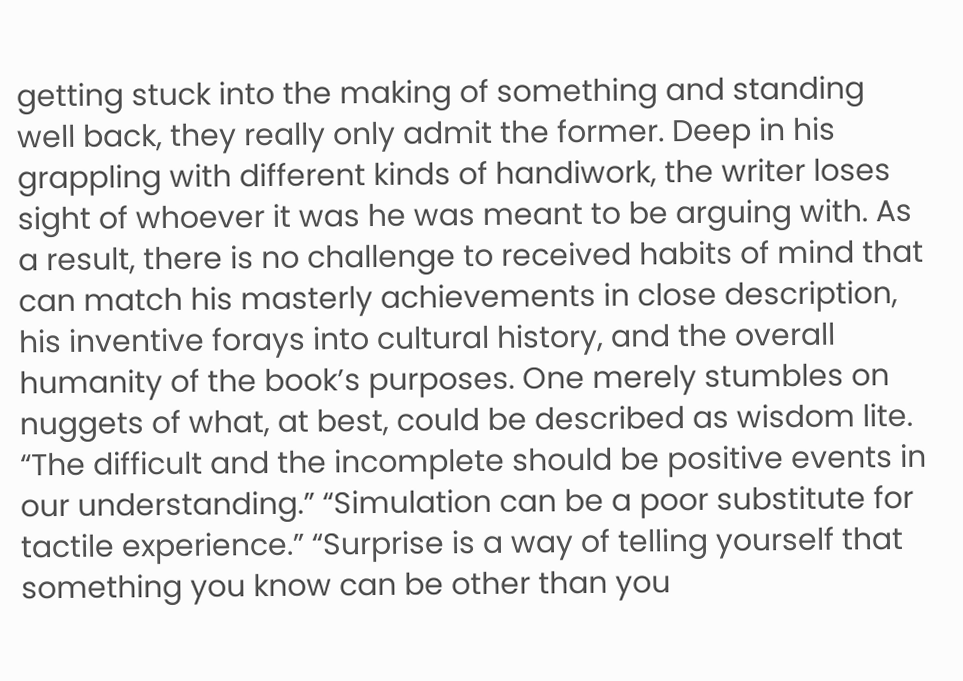getting stuck into the making of something and standing well back, they really only admit the former. Deep in his grappling with different kinds of handiwork, the writer loses sight of whoever it was he was meant to be arguing with. As a result, there is no challenge to received habits of mind that can match his masterly achievements in close description, his inventive forays into cultural history, and the overall humanity of the book’s purposes. One merely stumbles on nuggets of what, at best, could be described as wisdom lite. “The difficult and the incomplete should be positive events in our understanding.” “Simulation can be a poor substitute for tactile experience.” “Surprise is a way of telling yourself that something you know can be other than you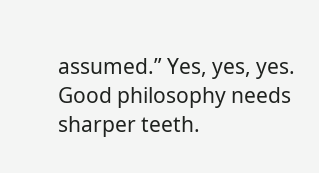assumed.” Yes, yes, yes. Good philosophy needs sharper teeth.